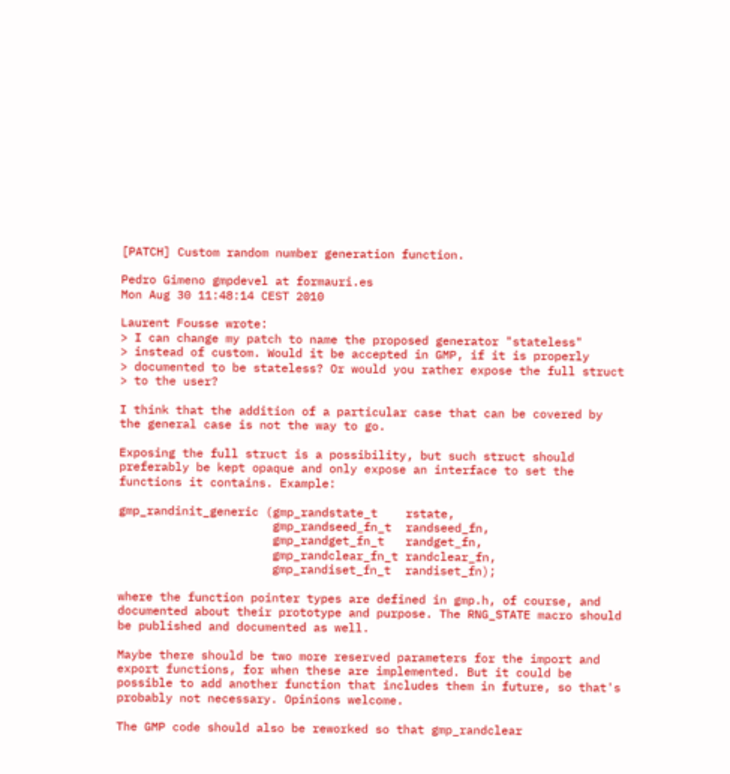[PATCH] Custom random number generation function.

Pedro Gimeno gmpdevel at formauri.es
Mon Aug 30 11:48:14 CEST 2010

Laurent Fousse wrote:
> I can change my patch to name the proposed generator "stateless"
> instead of custom. Would it be accepted in GMP, if it is properly
> documented to be stateless? Or would you rather expose the full struct
> to the user?

I think that the addition of a particular case that can be covered by
the general case is not the way to go.

Exposing the full struct is a possibility, but such struct should
preferably be kept opaque and only expose an interface to set the
functions it contains. Example:

gmp_randinit_generic (gmp_randstate_t    rstate,
                      gmp_randseed_fn_t  randseed_fn,
                      gmp_randget_fn_t   randget_fn,
                      gmp_randclear_fn_t randclear_fn,
                      gmp_randiset_fn_t  randiset_fn);

where the function pointer types are defined in gmp.h, of course, and
documented about their prototype and purpose. The RNG_STATE macro should
be published and documented as well.

Maybe there should be two more reserved parameters for the import and
export functions, for when these are implemented. But it could be
possible to add another function that includes them in future, so that's
probably not necessary. Opinions welcome.

The GMP code should also be reworked so that gmp_randclear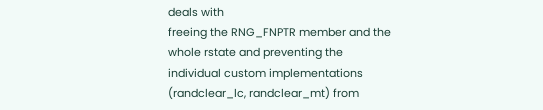deals with
freeing the RNG_FNPTR member and the whole rstate and preventing the
individual custom implementations (randclear_lc, randclear_mt) from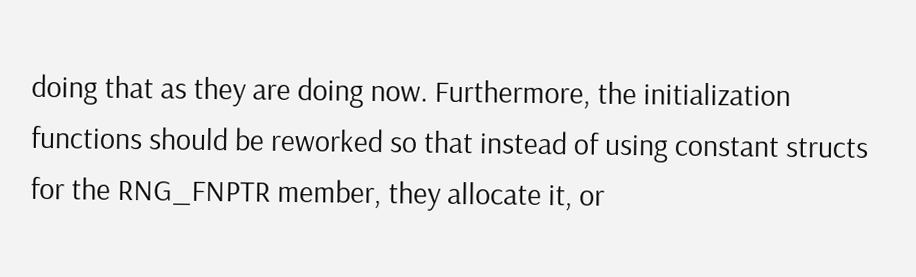doing that as they are doing now. Furthermore, the initialization
functions should be reworked so that instead of using constant structs
for the RNG_FNPTR member, they allocate it, or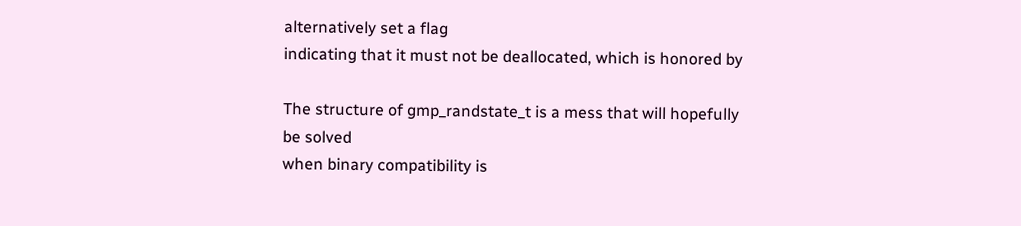alternatively set a flag
indicating that it must not be deallocated, which is honored by

The structure of gmp_randstate_t is a mess that will hopefully be solved
when binary compatibility is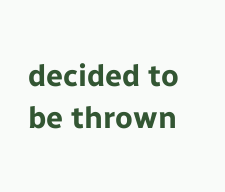decided to be thrown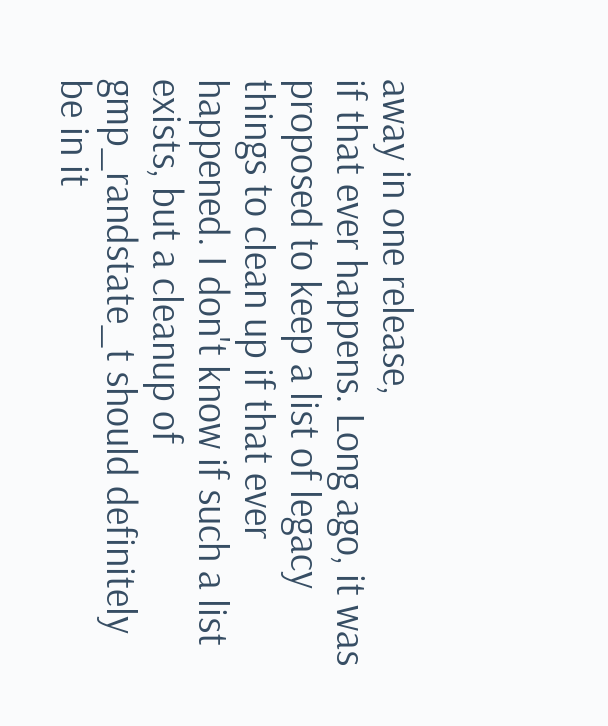away in one release,
if that ever happens. Long ago, it was proposed to keep a list of legacy
things to clean up if that ever happened. I don't know if such a list
exists, but a cleanup of gmp_randstate_t should definitely be in it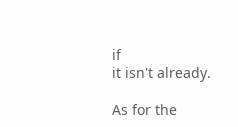if
it isn't already.

As for the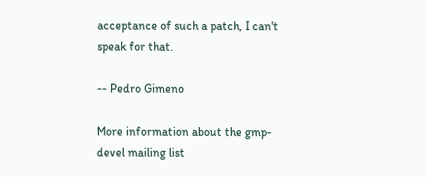acceptance of such a patch, I can't speak for that.

-- Pedro Gimeno

More information about the gmp-devel mailing list